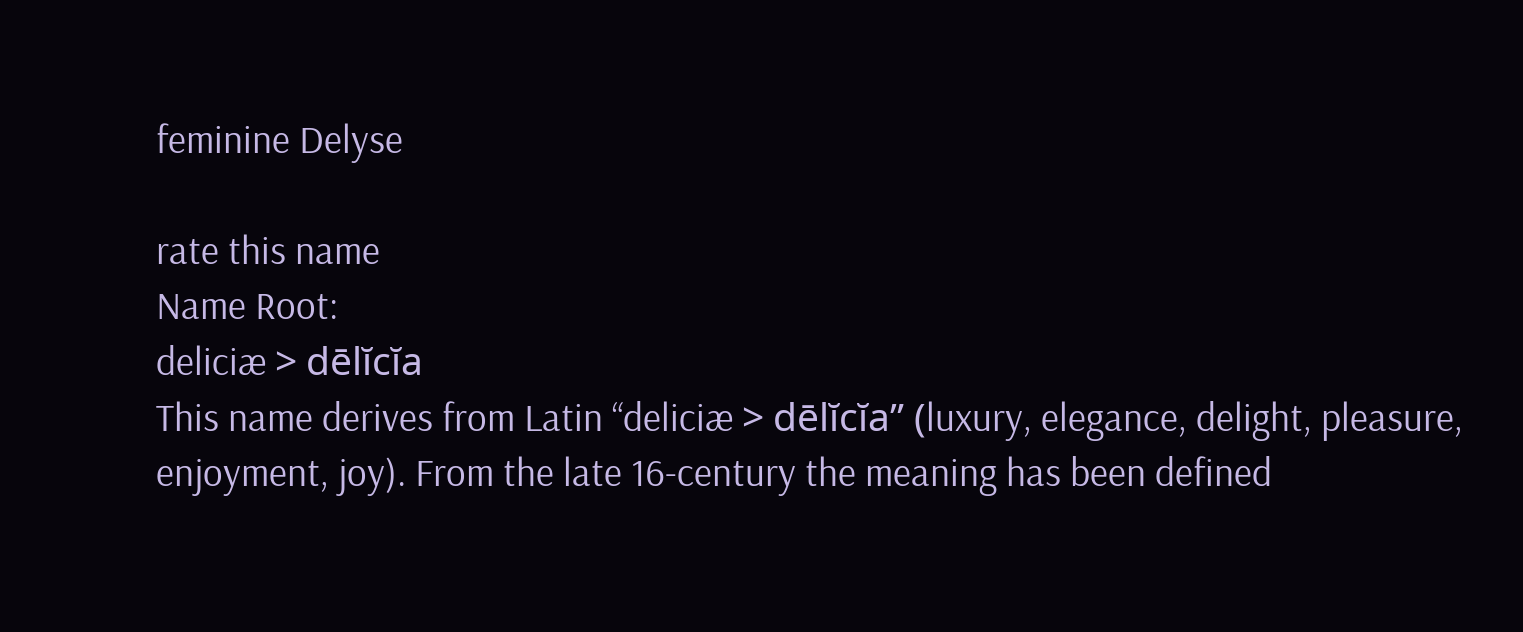feminine Delyse

rate this name
Name Root:
deliciæ > dēlĭcĭa
This name derives from Latin “deliciæ > dēlĭcĭa” (luxury, elegance, delight, pleasure, enjoyment, joy). From the late 16-century the meaning has been defined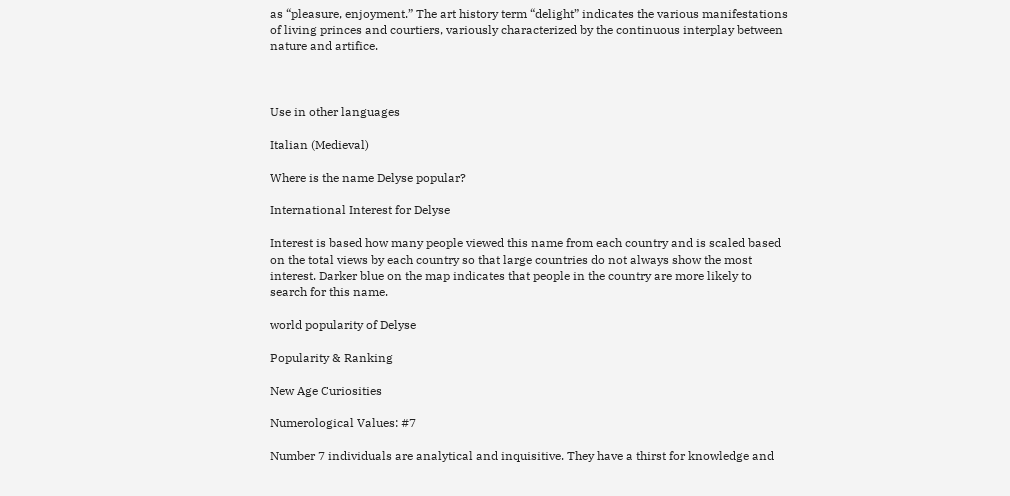as “pleasure, enjoyment.” The art history term “delight” indicates the various manifestations of living princes and courtiers, variously characterized by the continuous interplay between nature and artifice.



Use in other languages

Italian (Medieval)

Where is the name Delyse popular?

International Interest for Delyse

Interest is based how many people viewed this name from each country and is scaled based on the total views by each country so that large countries do not always show the most interest. Darker blue on the map indicates that people in the country are more likely to search for this name.

world popularity of Delyse

Popularity & Ranking

New Age Curiosities

Numerological Values: #7

Number 7 individuals are analytical and inquisitive. They have a thirst for knowledge and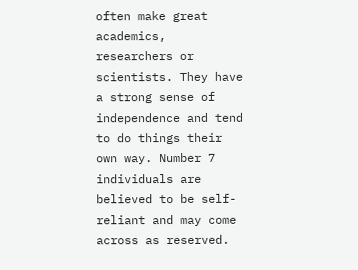often make great academics, researchers or scientists. They have a strong sense of independence and tend to do things their own way. Number 7 individuals are believed to be self-reliant and may come across as reserved.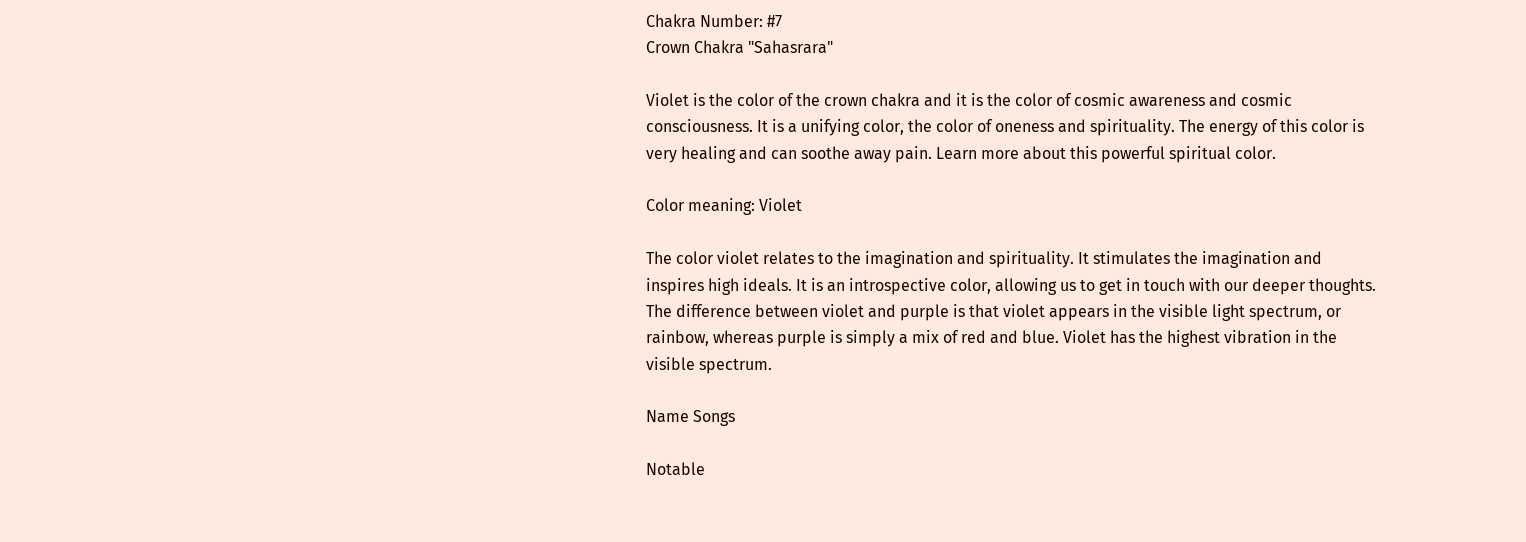Chakra Number: #7
Crown Chakra "Sahasrara"

Violet is the color of the crown chakra and it is the color of cosmic awareness and cosmic consciousness. It is a unifying color, the color of oneness and spirituality. The energy of this color is very healing and can soothe away pain. Learn more about this powerful spiritual color.

Color meaning: Violet

The color violet relates to the imagination and spirituality. It stimulates the imagination and inspires high ideals. It is an introspective color, allowing us to get in touch with our deeper thoughts. The difference between violet and purple is that violet appears in the visible light spectrum, or rainbow, whereas purple is simply a mix of red and blue. Violet has the highest vibration in the visible spectrum.

Name Songs

Notable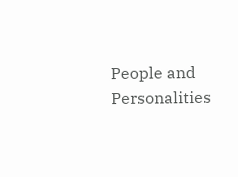People and Personalities